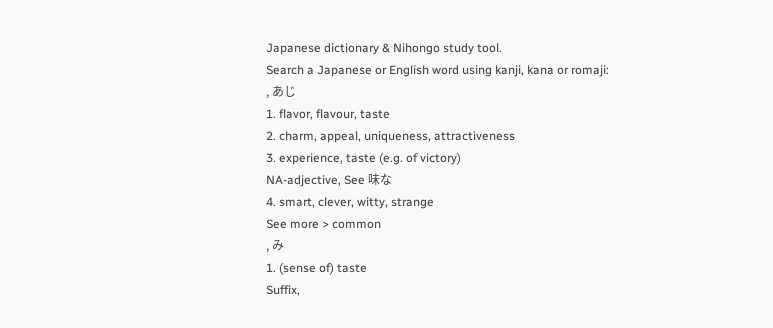Japanese dictionary & Nihongo study tool.
Search a Japanese or English word using kanji, kana or romaji:
, あじ
1. flavor, flavour, taste
2. charm, appeal, uniqueness, attractiveness
3. experience, taste (e.g. of victory)
NA-adjective, See 味な
4. smart, clever, witty, strange
See more > common
, み
1. (sense of) taste
Suffix,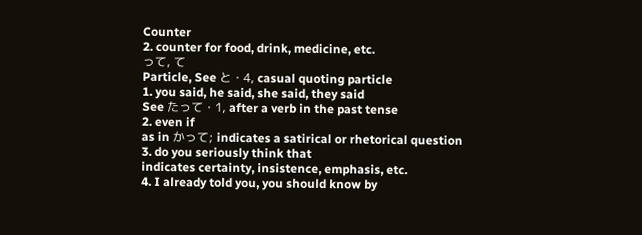Counter
2. counter for food, drink, medicine, etc.
って, て
Particle, See と・4, casual quoting particle
1. you said, he said, she said, they said
See たって・1, after a verb in the past tense
2. even if
as in かって; indicates a satirical or rhetorical question
3. do you seriously think that
indicates certainty, insistence, emphasis, etc.
4. I already told you, you should know by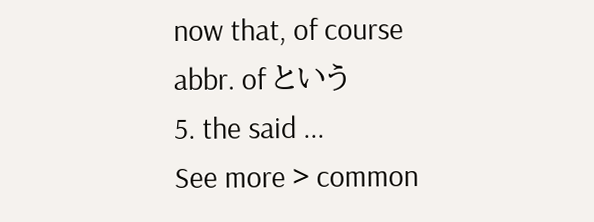now that, of course
abbr. of という
5. the said ...
See more > common